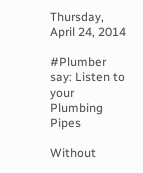Thursday, April 24, 2014

#Plumber say: Listen to your Plumbing Pipes

Without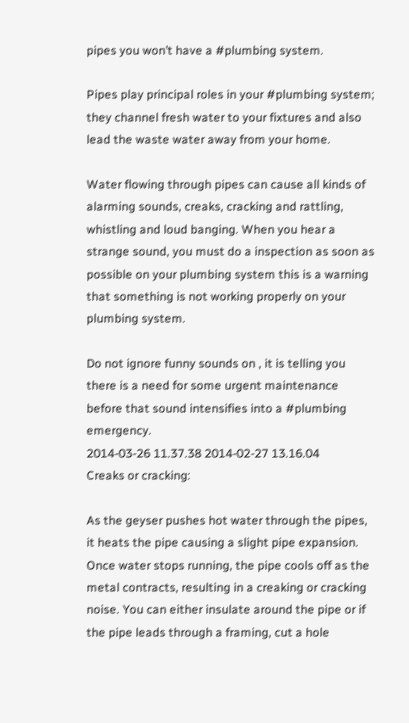pipes you won’t have a #plumbing system.

Pipes play principal roles in your #plumbing system; they channel fresh water to your fixtures and also lead the waste water away from your home.

Water flowing through pipes can cause all kinds of alarming sounds, creaks, cracking and rattling, whistling and loud banging. When you hear a strange sound, you must do a inspection as soon as possible on your plumbing system this is a warning that something is not working properly on your plumbing system.

Do not ignore funny sounds on , it is telling you there is a need for some urgent maintenance before that sound intensifies into a #plumbing emergency.
2014-03-26 11.37.38 2014-02-27 13.16.04
Creaks or cracking:

As the geyser pushes hot water through the pipes, it heats the pipe causing a slight pipe expansion. Once water stops running, the pipe cools off as the metal contracts, resulting in a creaking or cracking noise. You can either insulate around the pipe or if the pipe leads through a framing, cut a hole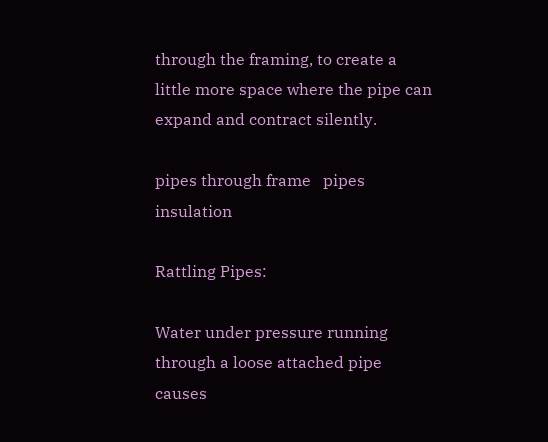through the framing, to create a little more space where the pipe can expand and contract silently.

pipes through frame   pipes insulation

Rattling Pipes:

Water under pressure running through a loose attached pipe causes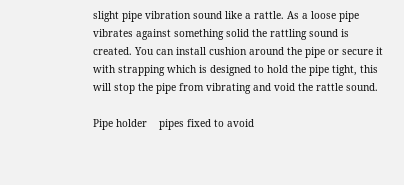slight pipe vibration sound like a rattle. As a loose pipe vibrates against something solid the rattling sound is created. You can install cushion around the pipe or secure it with strapping which is designed to hold the pipe tight, this will stop the pipe from vibrating and void the rattle sound.

Pipe holder    pipes fixed to avoid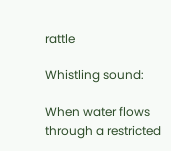rattle

Whistling sound:

When water flows through a restricted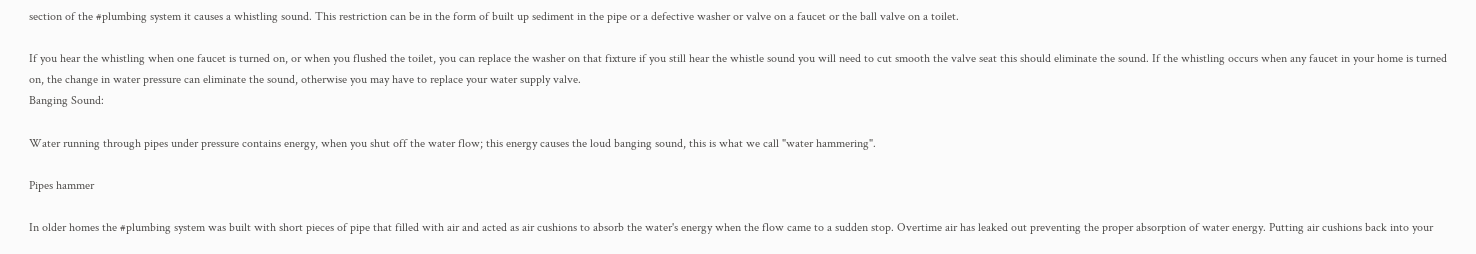section of the #plumbing system it causes a whistling sound. This restriction can be in the form of built up sediment in the pipe or a defective washer or valve on a faucet or the ball valve on a toilet.

If you hear the whistling when one faucet is turned on, or when you flushed the toilet, you can replace the washer on that fixture if you still hear the whistle sound you will need to cut smooth the valve seat this should eliminate the sound. If the whistling occurs when any faucet in your home is turned on, the change in water pressure can eliminate the sound, otherwise you may have to replace your water supply valve.
Banging Sound:

Water running through pipes under pressure contains energy, when you shut off the water flow; this energy causes the loud banging sound, this is what we call "water hammering".

Pipes hammer

In older homes the #plumbing system was built with short pieces of pipe that filled with air and acted as air cushions to absorb the water's energy when the flow came to a sudden stop. Overtime air has leaked out preventing the proper absorption of water energy. Putting air cushions back into your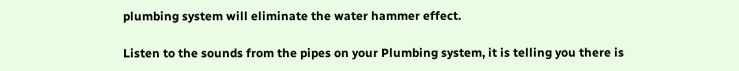plumbing system will eliminate the water hammer effect.

Listen to the sounds from the pipes on your Plumbing system, it is telling you there is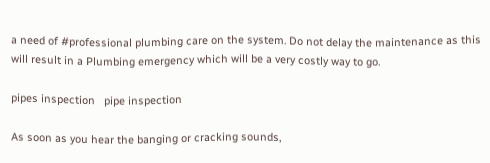a need of #professional plumbing care on the system. Do not delay the maintenance as this will result in a Plumbing emergency which will be a very costly way to go.

pipes inspection   pipe inspection

As soon as you hear the banging or cracking sounds,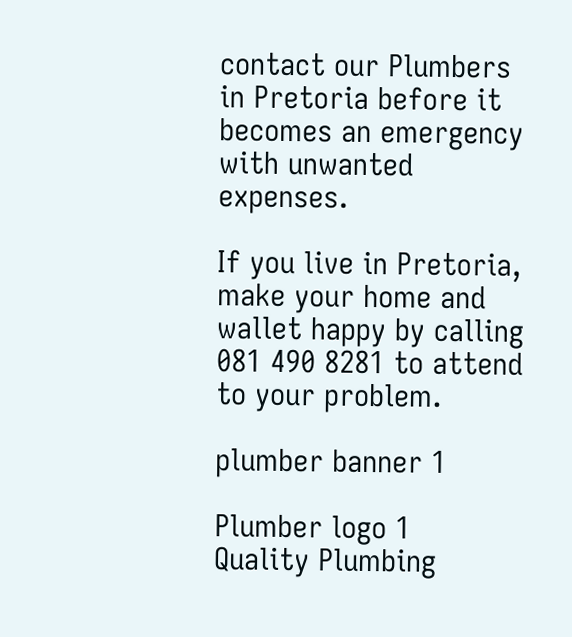contact our Plumbers in Pretoria before it becomes an emergency with unwanted expenses.

If you live in Pretoria, make your home and wallet happy by calling 081 490 8281 to attend to your problem.

plumber banner 1

Plumber logo 1                              Quality Plumbing